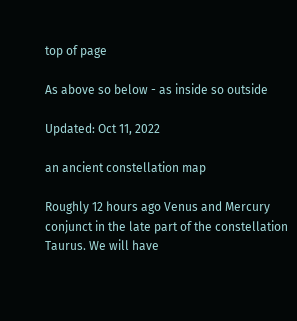top of page

As above so below - as inside so outside

Updated: Oct 11, 2022

an ancient constellation map

Roughly 12 hours ago Venus and Mercury conjunct in the late part of the constellation Taurus. We will have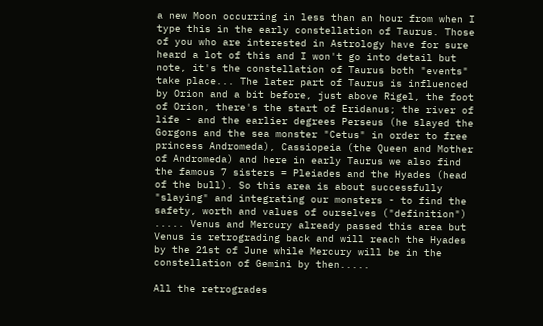a new Moon occurring in less than an hour from when I type this in the early constellation of Taurus. Those of you who are interested in Astrology have for sure heard a lot of this and I won't go into detail but note, it's the constellation of Taurus both "events" take place... The later part of Taurus is influenced by Orion and a bit before, just above Rigel, the foot of Orion, there's the start of Eridanus; the river of life - and the earlier degrees Perseus (he slayed the Gorgons and the sea monster "Cetus" in order to free princess Andromeda), Cassiopeia (the Queen and Mother of Andromeda) and here in early Taurus we also find the famous 7 sisters = Pleiades and the Hyades (head of the bull). So this area is about successfully "slaying" and integrating our monsters - to find the safety, worth and values of ourselves ("definition") ..... Venus and Mercury already passed this area but Venus is retrograding back and will reach the Hyades by the 21st of June while Mercury will be in the constellation of Gemini by then.....

All the retrogrades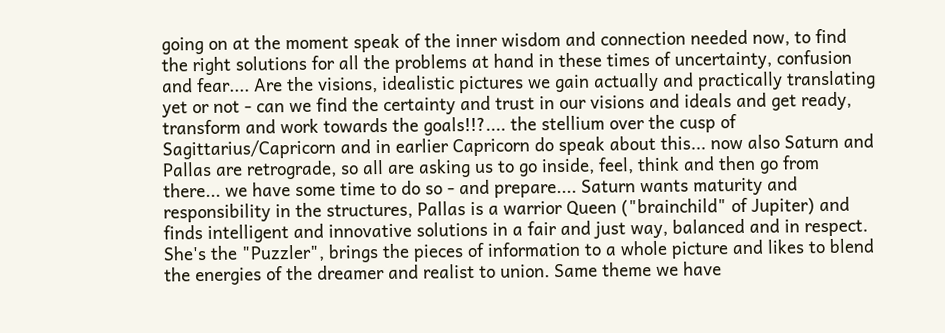going on at the moment speak of the inner wisdom and connection needed now, to find the right solutions for all the problems at hand in these times of uncertainty, confusion and fear.... Are the visions, idealistic pictures we gain actually and practically translating yet or not - can we find the certainty and trust in our visions and ideals and get ready, transform and work towards the goals!!?.... the stellium over the cusp of Sagittarius/Capricorn and in earlier Capricorn do speak about this... now also Saturn and Pallas are retrograde, so all are asking us to go inside, feel, think and then go from there... we have some time to do so - and prepare.... Saturn wants maturity and responsibility in the structures, Pallas is a warrior Queen ("brainchild" of Jupiter) and finds intelligent and innovative solutions in a fair and just way, balanced and in respect. She's the "Puzzler", brings the pieces of information to a whole picture and likes to blend the energies of the dreamer and realist to union. Same theme we have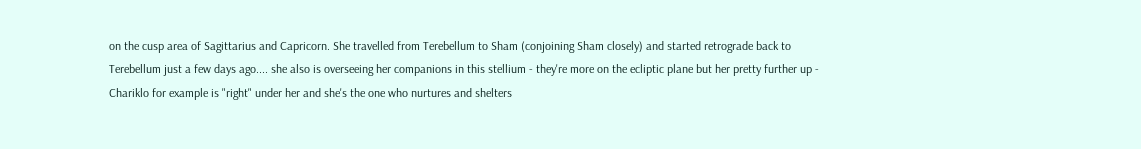on the cusp area of Sagittarius and Capricorn. She travelled from Terebellum to Sham (conjoining Sham closely) and started retrograde back to Terebellum just a few days ago.... she also is overseeing her companions in this stellium - they're more on the ecliptic plane but her pretty further up - Chariklo for example is "right" under her and she's the one who nurtures and shelters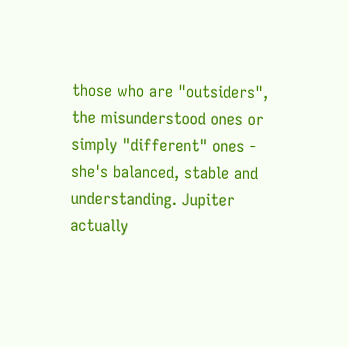those who are "outsiders", the misunderstood ones or simply "different" ones - she's balanced, stable and understanding. Jupiter actually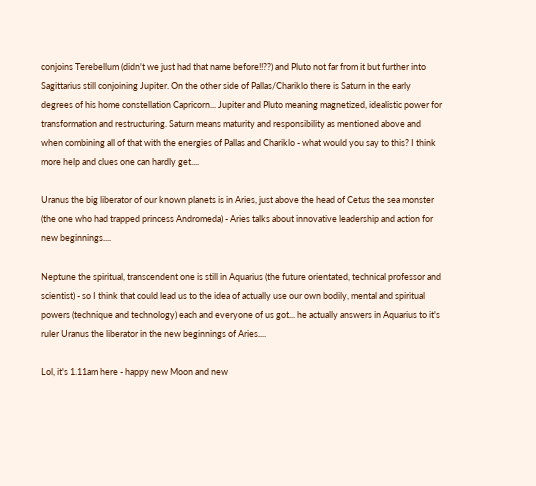conjoins Terebellum (didn't we just had that name before!!??) and Pluto not far from it but further into Sagittarius still conjoining Jupiter. On the other side of Pallas/Chariklo there is Saturn in the early degrees of his home constellation Capricorn... Jupiter and Pluto meaning magnetized, idealistic power for transformation and restructuring. Saturn means maturity and responsibility as mentioned above and when combining all of that with the energies of Pallas and Chariklo - what would you say to this? I think more help and clues one can hardly get....

Uranus the big liberator of our known planets is in Aries, just above the head of Cetus the sea monster (the one who had trapped princess Andromeda) - Aries talks about innovative leadership and action for new beginnings....

Neptune the spiritual, transcendent one is still in Aquarius (the future orientated, technical professor and scientist) - so I think that could lead us to the idea of actually use our own bodily, mental and spiritual powers (technique and technology) each and everyone of us got... he actually answers in Aquarius to it's ruler Uranus the liberator in the new beginnings of Aries....

Lol, it's 1.11am here - happy new Moon and new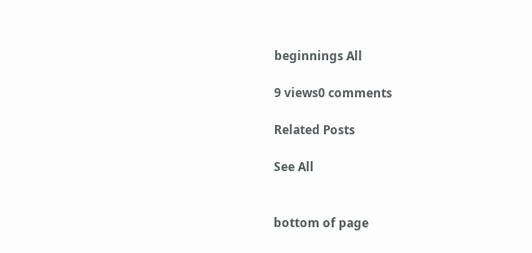beginnings All

9 views0 comments

Related Posts

See All


bottom of page